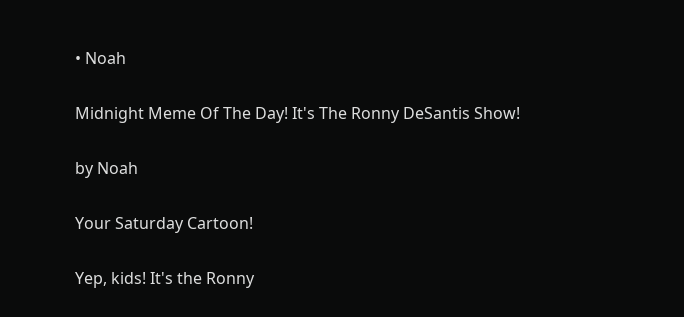• Noah

Midnight Meme Of The Day! It's The Ronny DeSantis Show!

by Noah

Your Saturday Cartoon!

Yep, kids! It's the Ronny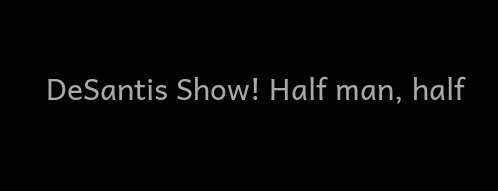DeSantis Show! Half man, half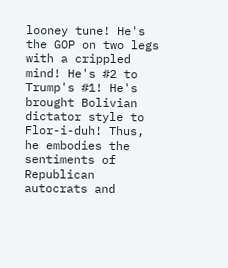looney tune! He's the GOP on two legs with a crippled mind! He's #2 to Trump's #1! He's brought Bolivian dictator style to Flor-i-duh! Thus, he embodies the sentiments of Republican autocrats and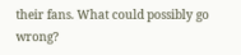their fans. What could possibly go wrong?